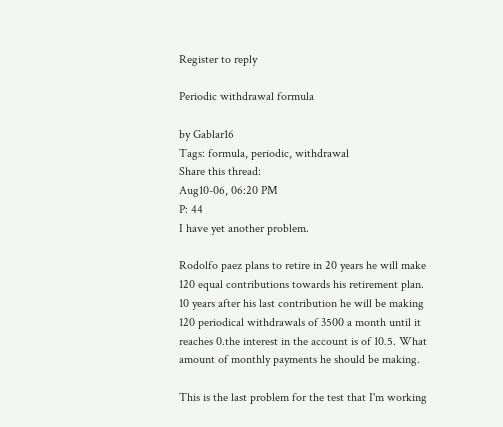Register to reply

Periodic withdrawal formula

by Gablar16
Tags: formula, periodic, withdrawal
Share this thread:
Aug10-06, 06:20 PM
P: 44
I have yet another problem.

Rodolfo paez plans to retire in 20 years he will make 120 equal contributions towards his retirement plan. 10 years after his last contribution he will be making 120 periodical withdrawals of 3500 a month until it reaches 0.the interest in the account is of 10.5. What amount of monthly payments he should be making.

This is the last problem for the test that I'm working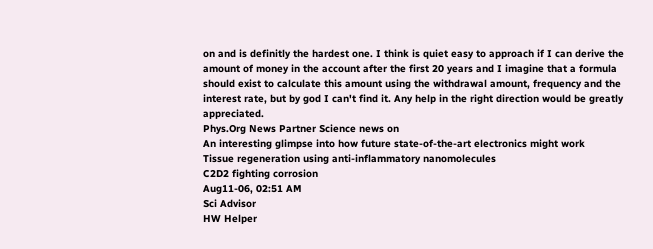on and is definitly the hardest one. I think is quiet easy to approach if I can derive the amount of money in the account after the first 20 years and I imagine that a formula should exist to calculate this amount using the withdrawal amount, frequency and the interest rate, but by god I can't find it. Any help in the right direction would be greatly appreciated.
Phys.Org News Partner Science news on
An interesting glimpse into how future state-of-the-art electronics might work
Tissue regeneration using anti-inflammatory nanomolecules
C2D2 fighting corrosion
Aug11-06, 02:51 AM
Sci Advisor
HW Helper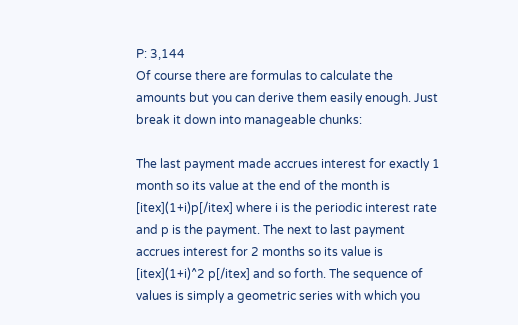P: 3,144
Of course there are formulas to calculate the amounts but you can derive them easily enough. Just break it down into manageable chunks:

The last payment made accrues interest for exactly 1 month so its value at the end of the month is [itex](1+i)p[/itex] where i is the periodic interest rate and p is the payment. The next to last payment accrues interest for 2 months so its value is [itex](1+i)^2 p[/itex] and so forth. The sequence of values is simply a geometric series with which you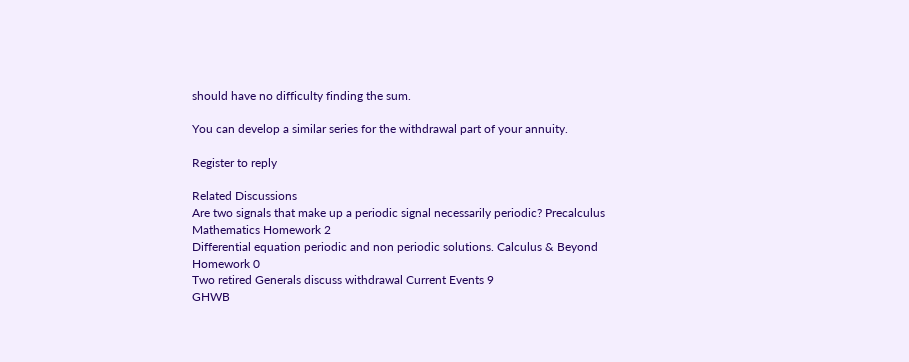should have no difficulty finding the sum.

You can develop a similar series for the withdrawal part of your annuity.

Register to reply

Related Discussions
Are two signals that make up a periodic signal necessarily periodic? Precalculus Mathematics Homework 2
Differential equation periodic and non periodic solutions. Calculus & Beyond Homework 0
Two retired Generals discuss withdrawal Current Events 9
GHWB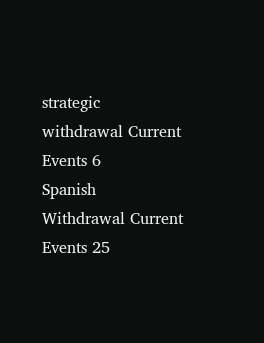strategic withdrawal Current Events 6
Spanish Withdrawal Current Events 25